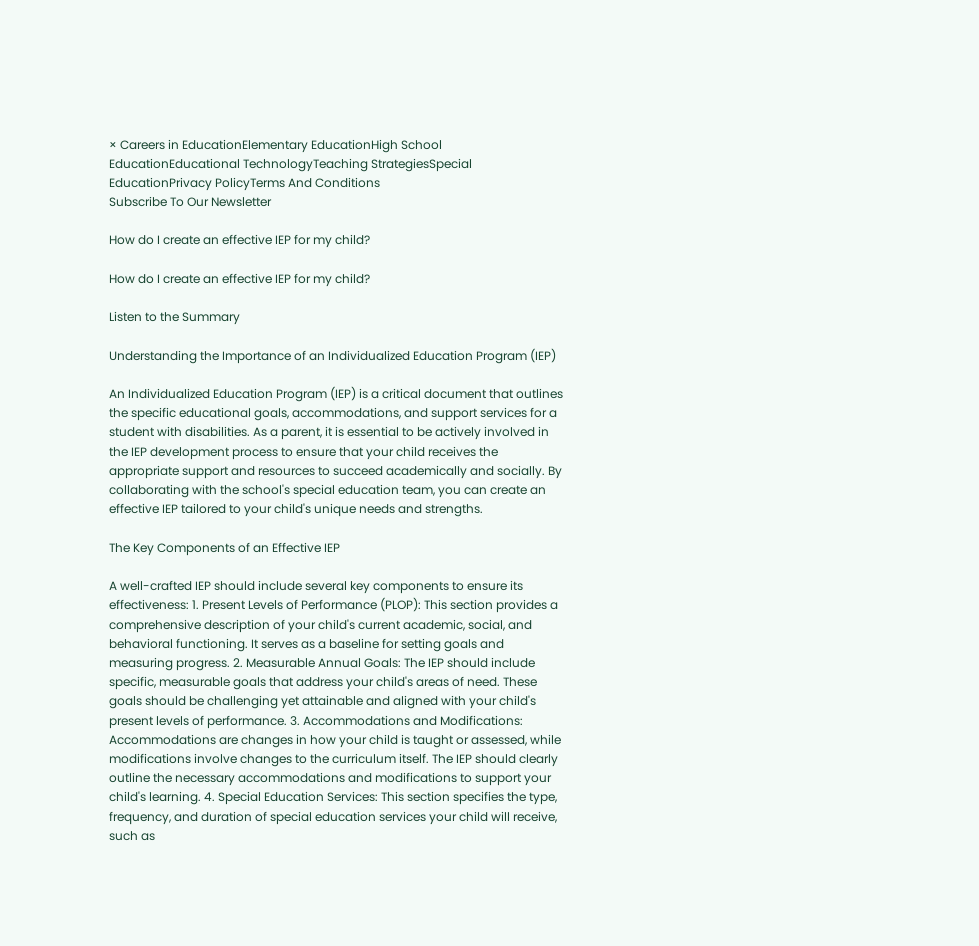× Careers in EducationElementary EducationHigh School EducationEducational TechnologyTeaching StrategiesSpecial EducationPrivacy PolicyTerms And Conditions
Subscribe To Our Newsletter

How do I create an effective IEP for my child?

How do I create an effective IEP for my child?

Listen to the Summary

Understanding the Importance of an Individualized Education Program (IEP)

An Individualized Education Program (IEP) is a critical document that outlines the specific educational goals, accommodations, and support services for a student with disabilities. As a parent, it is essential to be actively involved in the IEP development process to ensure that your child receives the appropriate support and resources to succeed academically and socially. By collaborating with the school's special education team, you can create an effective IEP tailored to your child's unique needs and strengths.

The Key Components of an Effective IEP

A well-crafted IEP should include several key components to ensure its effectiveness: 1. Present Levels of Performance (PLOP): This section provides a comprehensive description of your child's current academic, social, and behavioral functioning. It serves as a baseline for setting goals and measuring progress. 2. Measurable Annual Goals: The IEP should include specific, measurable goals that address your child's areas of need. These goals should be challenging yet attainable and aligned with your child's present levels of performance. 3. Accommodations and Modifications: Accommodations are changes in how your child is taught or assessed, while modifications involve changes to the curriculum itself. The IEP should clearly outline the necessary accommodations and modifications to support your child's learning. 4. Special Education Services: This section specifies the type, frequency, and duration of special education services your child will receive, such as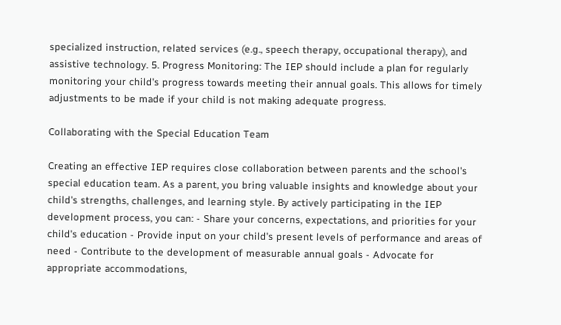specialized instruction, related services (e.g., speech therapy, occupational therapy), and assistive technology. 5. Progress Monitoring: The IEP should include a plan for regularly monitoring your child's progress towards meeting their annual goals. This allows for timely adjustments to be made if your child is not making adequate progress.

Collaborating with the Special Education Team

Creating an effective IEP requires close collaboration between parents and the school's special education team. As a parent, you bring valuable insights and knowledge about your child's strengths, challenges, and learning style. By actively participating in the IEP development process, you can: - Share your concerns, expectations, and priorities for your child's education - Provide input on your child's present levels of performance and areas of need - Contribute to the development of measurable annual goals - Advocate for appropriate accommodations,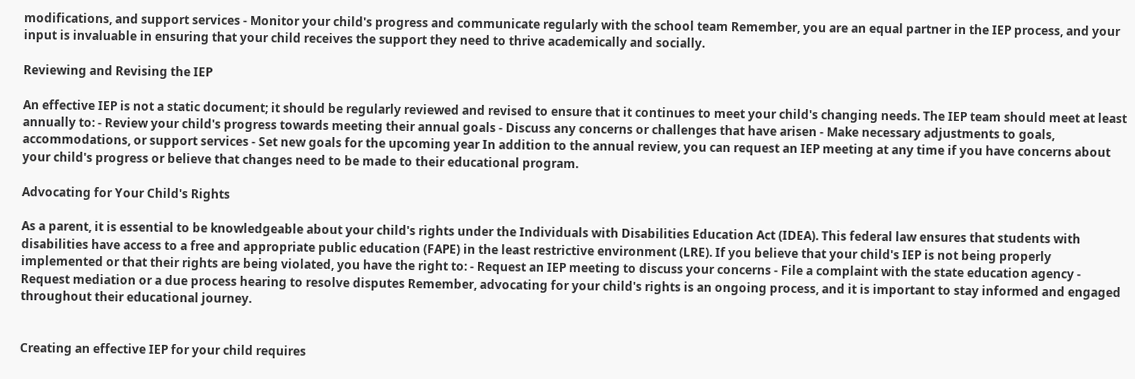modifications, and support services - Monitor your child's progress and communicate regularly with the school team Remember, you are an equal partner in the IEP process, and your input is invaluable in ensuring that your child receives the support they need to thrive academically and socially.

Reviewing and Revising the IEP

An effective IEP is not a static document; it should be regularly reviewed and revised to ensure that it continues to meet your child's changing needs. The IEP team should meet at least annually to: - Review your child's progress towards meeting their annual goals - Discuss any concerns or challenges that have arisen - Make necessary adjustments to goals, accommodations, or support services - Set new goals for the upcoming year In addition to the annual review, you can request an IEP meeting at any time if you have concerns about your child's progress or believe that changes need to be made to their educational program.

Advocating for Your Child's Rights

As a parent, it is essential to be knowledgeable about your child's rights under the Individuals with Disabilities Education Act (IDEA). This federal law ensures that students with disabilities have access to a free and appropriate public education (FAPE) in the least restrictive environment (LRE). If you believe that your child's IEP is not being properly implemented or that their rights are being violated, you have the right to: - Request an IEP meeting to discuss your concerns - File a complaint with the state education agency - Request mediation or a due process hearing to resolve disputes Remember, advocating for your child's rights is an ongoing process, and it is important to stay informed and engaged throughout their educational journey.


Creating an effective IEP for your child requires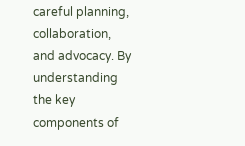careful planning, collaboration, and advocacy. By understanding the key components of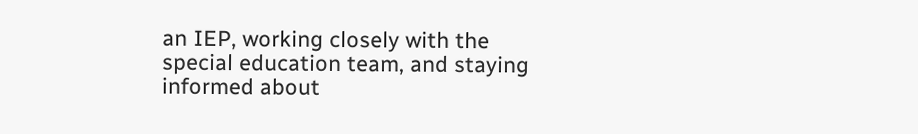an IEP, working closely with the special education team, and staying informed about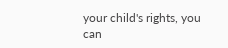your child's rights, you can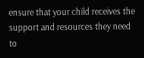ensure that your child receives the support and resources they need to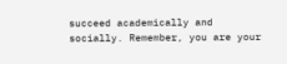succeed academically and socially. Remember, you are your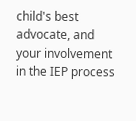child's best advocate, and your involvement in the IEP process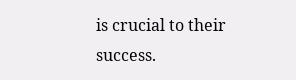is crucial to their success.